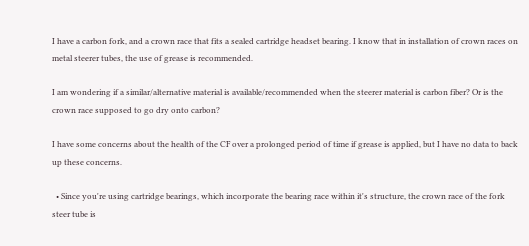I have a carbon fork, and a crown race that fits a sealed cartridge headset bearing. I know that in installation of crown races on metal steerer tubes, the use of grease is recommended.

I am wondering if a similar/alternative material is available/recommended when the steerer material is carbon fiber? Or is the crown race supposed to go dry onto carbon?

I have some concerns about the health of the CF over a prolonged period of time if grease is applied, but I have no data to back up these concerns.

  • Since you're using cartridge bearings, which incorporate the bearing race within it's structure, the crown race of the fork steer tube is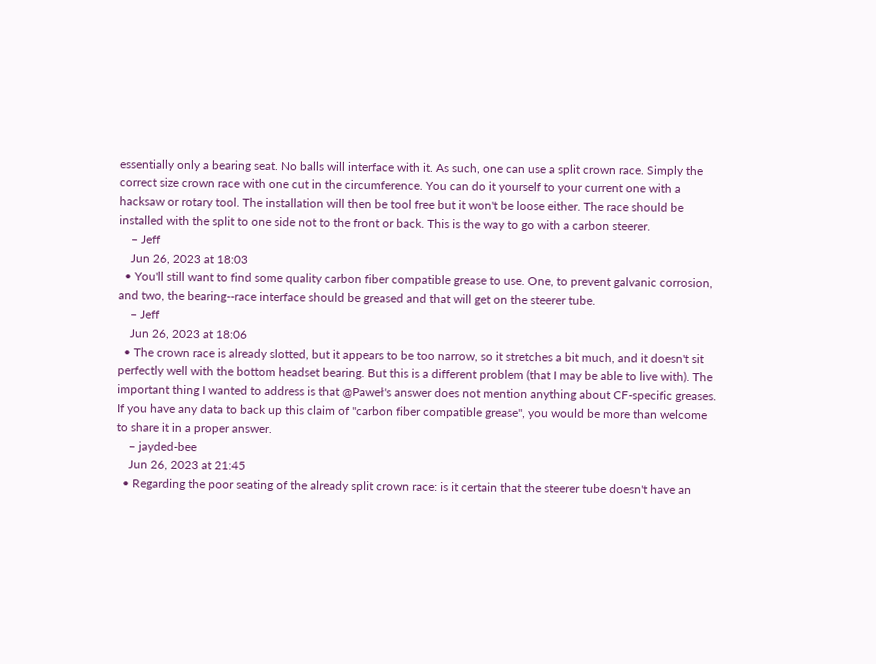essentially only a bearing seat. No balls will interface with it. As such, one can use a split crown race. Simply the correct size crown race with one cut in the circumference. You can do it yourself to your current one with a hacksaw or rotary tool. The installation will then be tool free but it won't be loose either. The race should be installed with the split to one side not to the front or back. This is the way to go with a carbon steerer.
    – Jeff
    Jun 26, 2023 at 18:03
  • You'll still want to find some quality carbon fiber compatible grease to use. One, to prevent galvanic corrosion, and two, the bearing--race interface should be greased and that will get on the steerer tube.
    – Jeff
    Jun 26, 2023 at 18:06
  • The crown race is already slotted, but it appears to be too narrow, so it stretches a bit much, and it doesn't sit perfectly well with the bottom headset bearing. But this is a different problem (that I may be able to live with). The important thing I wanted to address is that @Paweł's answer does not mention anything about CF-specific greases. If you have any data to back up this claim of "carbon fiber compatible grease", you would be more than welcome to share it in a proper answer.
    – jayded-bee
    Jun 26, 2023 at 21:45
  • Regarding the poor seating of the already split crown race: is it certain that the steerer tube doesn't have an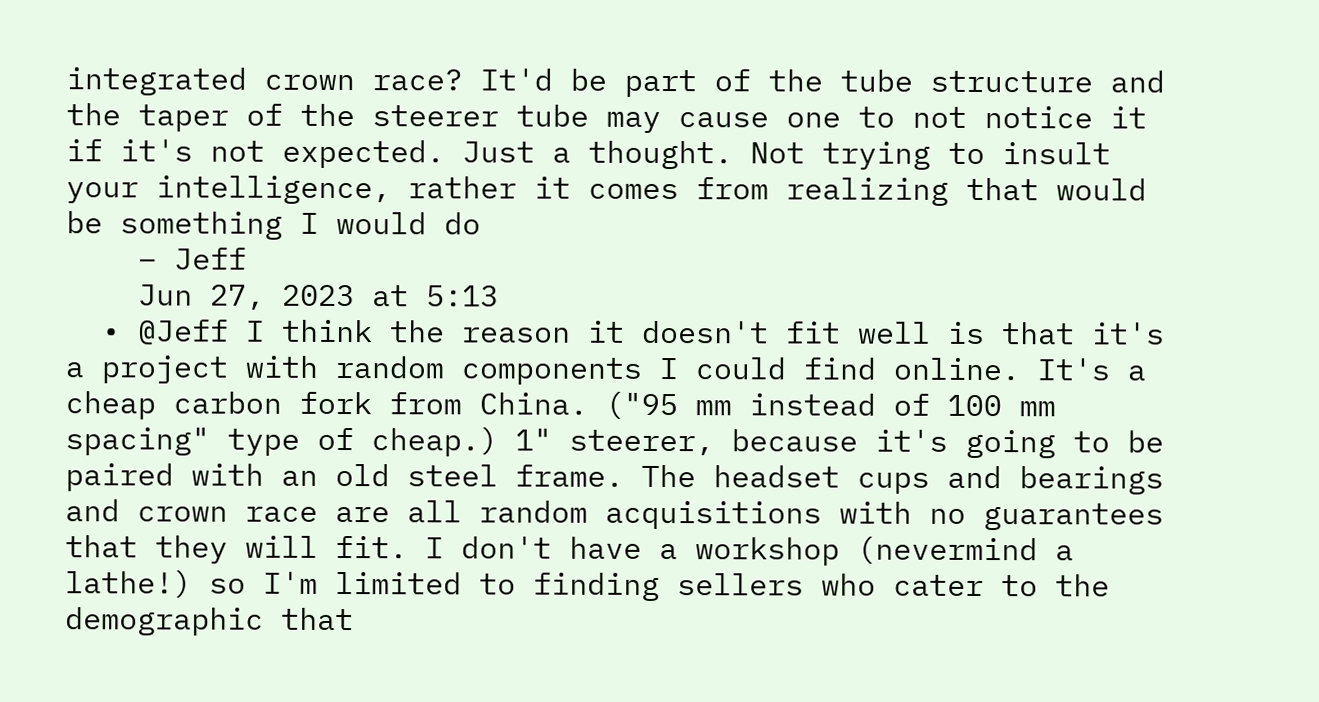integrated crown race? It'd be part of the tube structure and the taper of the steerer tube may cause one to not notice it if it's not expected. Just a thought. Not trying to insult your intelligence, rather it comes from realizing that would be something I would do
    – Jeff
    Jun 27, 2023 at 5:13
  • @Jeff I think the reason it doesn't fit well is that it's a project with random components I could find online. It's a cheap carbon fork from China. ("95 mm instead of 100 mm spacing" type of cheap.) 1" steerer, because it's going to be paired with an old steel frame. The headset cups and bearings and crown race are all random acquisitions with no guarantees that they will fit. I don't have a workshop (nevermind a lathe!) so I'm limited to finding sellers who cater to the demographic that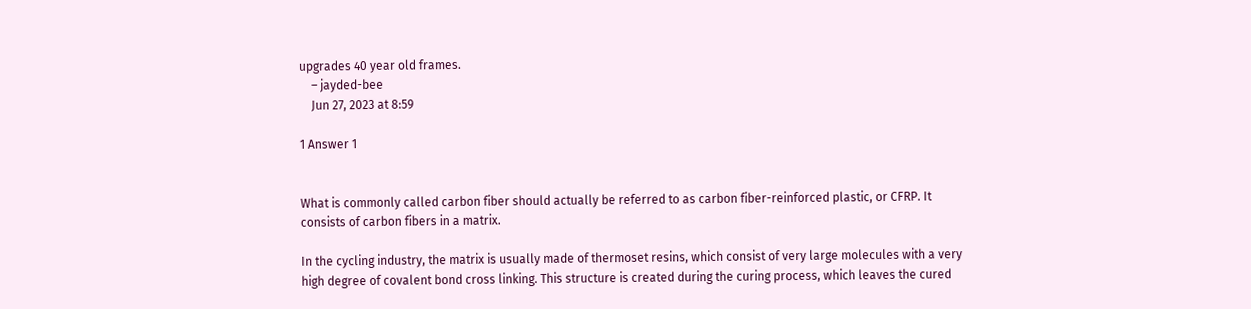upgrades 40 year old frames.
    – jayded-bee
    Jun 27, 2023 at 8:59

1 Answer 1


What is commonly called carbon fiber should actually be referred to as carbon fiber-reinforced plastic, or CFRP. It consists of carbon fibers in a matrix.

In the cycling industry, the matrix is usually made of thermoset resins, which consist of very large molecules with a very high degree of covalent bond cross linking. This structure is created during the curing process, which leaves the cured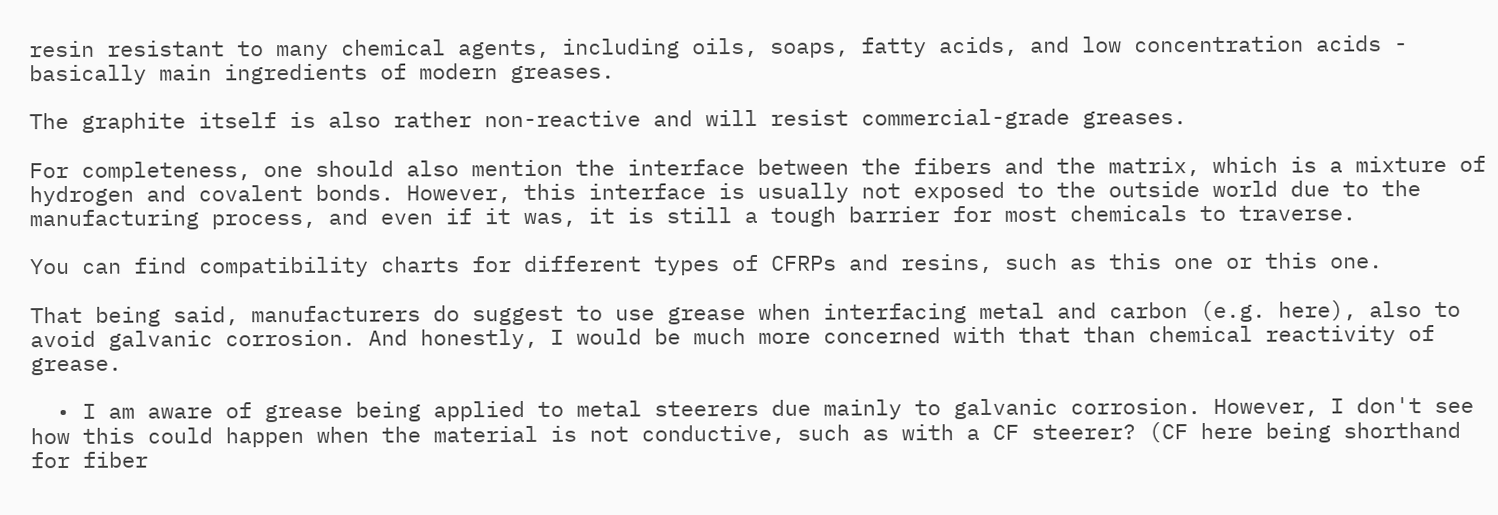resin resistant to many chemical agents, including oils, soaps, fatty acids, and low concentration acids - basically main ingredients of modern greases.

The graphite itself is also rather non-reactive and will resist commercial-grade greases.

For completeness, one should also mention the interface between the fibers and the matrix, which is a mixture of hydrogen and covalent bonds. However, this interface is usually not exposed to the outside world due to the manufacturing process, and even if it was, it is still a tough barrier for most chemicals to traverse.

You can find compatibility charts for different types of CFRPs and resins, such as this one or this one.

That being said, manufacturers do suggest to use grease when interfacing metal and carbon (e.g. here), also to avoid galvanic corrosion. And honestly, I would be much more concerned with that than chemical reactivity of grease.

  • I am aware of grease being applied to metal steerers due mainly to galvanic corrosion. However, I don't see how this could happen when the material is not conductive, such as with a CF steerer? (CF here being shorthand for fiber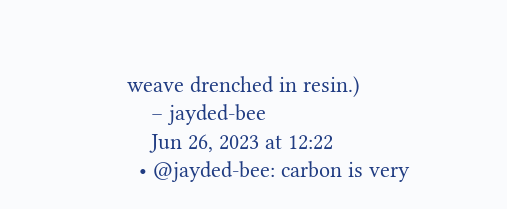weave drenched in resin.)
    – jayded-bee
    Jun 26, 2023 at 12:22
  • @jayded-bee: carbon is very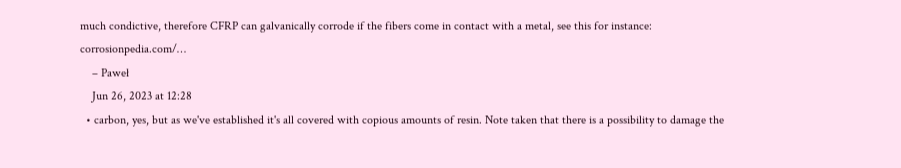much condictive, therefore CFRP can galvanically corrode if the fibers come in contact with a metal, see this for instance: corrosionpedia.com/…
    – Paweł
    Jun 26, 2023 at 12:28
  • carbon, yes, but as we've established it's all covered with copious amounts of resin. Note taken that there is a possibility to damage the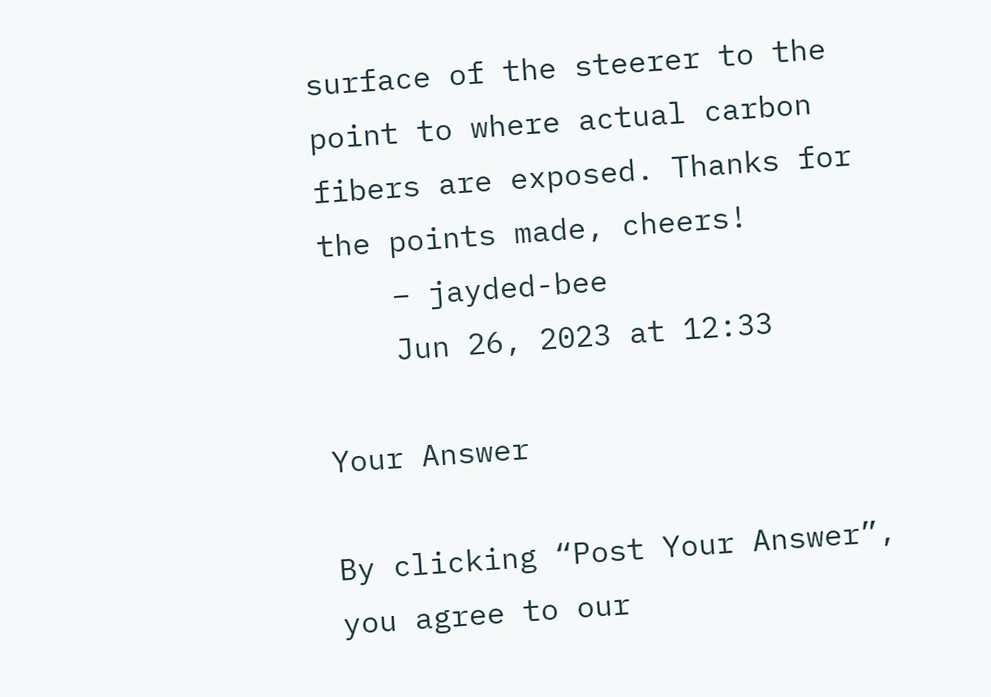surface of the steerer to the point to where actual carbon fibers are exposed. Thanks for the points made, cheers!
    – jayded-bee
    Jun 26, 2023 at 12:33

Your Answer

By clicking “Post Your Answer”, you agree to our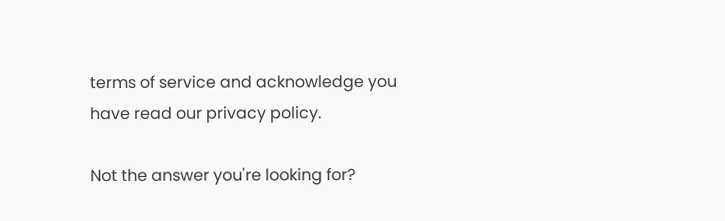terms of service and acknowledge you have read our privacy policy.

Not the answer you're looking for?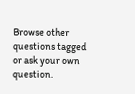Browse other questions tagged or ask your own question.